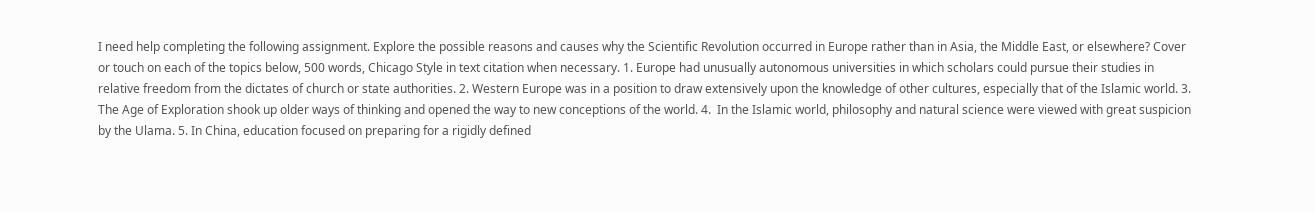I need help completing the following assignment. Explore the possible reasons and causes why the Scientific Revolution occurred in Europe rather than in Asia, the Middle East, or elsewhere? Cover or touch on each of the topics below, 500 words, Chicago Style in text citation when necessary. 1. Europe had unusually autonomous universities in which scholars could pursue their studies in relative freedom from the dictates of church or state authorities. 2. Western Europe was in a position to draw extensively upon the knowledge of other cultures, especially that of the Islamic world. 3. The Age of Exploration shook up older ways of thinking and opened the way to new conceptions of the world. 4.  In the Islamic world, philosophy and natural science were viewed with great suspicion by the Ulama. 5. In China, education focused on preparing for a rigidly defined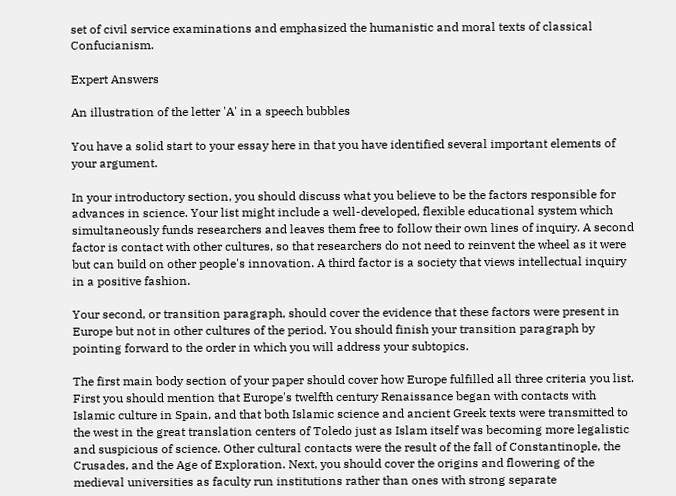set of civil service examinations and emphasized the humanistic and moral texts of classical Confucianism.

Expert Answers

An illustration of the letter 'A' in a speech bubbles

You have a solid start to your essay here in that you have identified several important elements of your argument.

In your introductory section, you should discuss what you believe to be the factors responsible for advances in science. Your list might include a well-developed, flexible educational system which simultaneously funds researchers and leaves them free to follow their own lines of inquiry. A second factor is contact with other cultures, so that researchers do not need to reinvent the wheel as it were but can build on other people's innovation. A third factor is a society that views intellectual inquiry in a positive fashion.

Your second, or transition paragraph, should cover the evidence that these factors were present in Europe but not in other cultures of the period. You should finish your transition paragraph by pointing forward to the order in which you will address your subtopics.

The first main body section of your paper should cover how Europe fulfilled all three criteria you list. First you should mention that Europe's twelfth century Renaissance began with contacts with Islamic culture in Spain, and that both Islamic science and ancient Greek texts were transmitted to the west in the great translation centers of Toledo just as Islam itself was becoming more legalistic and suspicious of science. Other cultural contacts were the result of the fall of Constantinople, the Crusades, and the Age of Exploration. Next, you should cover the origins and flowering of the medieval universities as faculty run institutions rather than ones with strong separate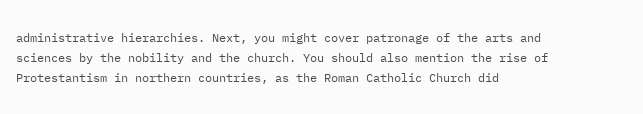administrative hierarchies. Next, you might cover patronage of the arts and sciences by the nobility and the church. You should also mention the rise of Protestantism in northern countries, as the Roman Catholic Church did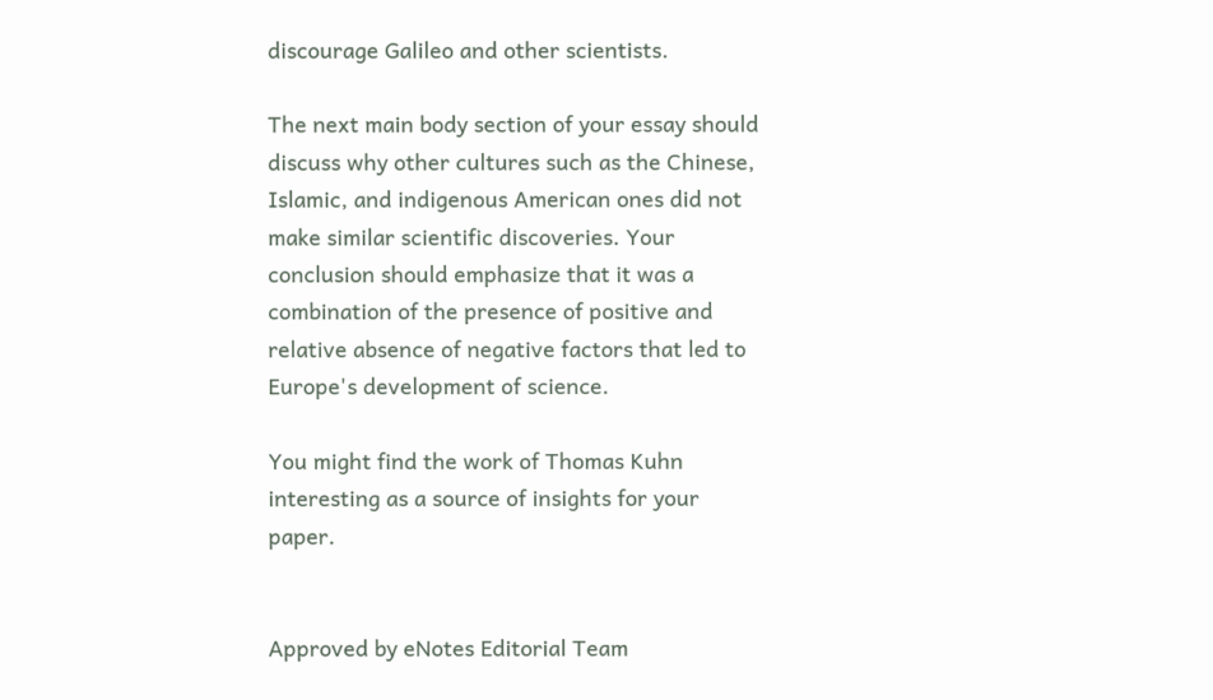discourage Galileo and other scientists.

The next main body section of your essay should discuss why other cultures such as the Chinese, Islamic, and indigenous American ones did not make similar scientific discoveries. Your conclusion should emphasize that it was a combination of the presence of positive and relative absence of negative factors that led to Europe's development of science.

You might find the work of Thomas Kuhn interesting as a source of insights for your paper.


Approved by eNotes Editorial Team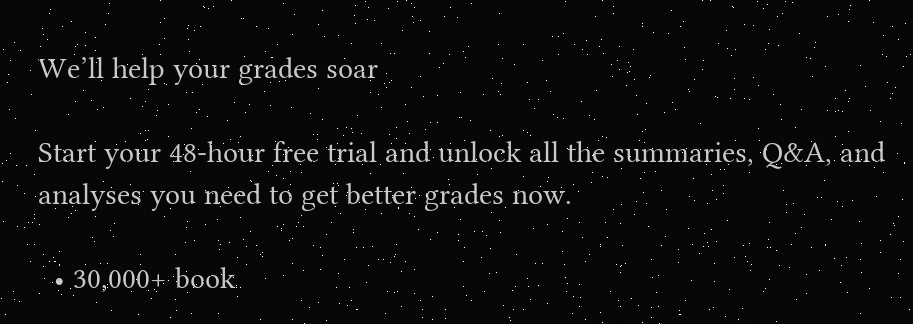We’ll help your grades soar

Start your 48-hour free trial and unlock all the summaries, Q&A, and analyses you need to get better grades now.

  • 30,000+ book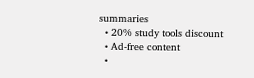summaries
  • 20% study tools discount
  • Ad-free content
  •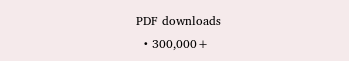PDF downloads
  • 300,000+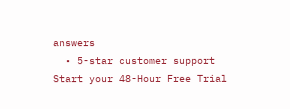answers
  • 5-star customer support
Start your 48-Hour Free Trial